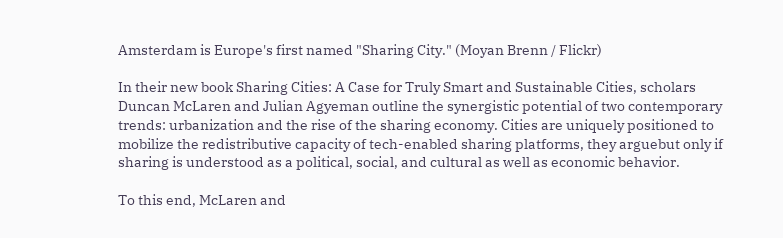Amsterdam is Europe's first named "Sharing City." (Moyan Brenn / Flickr)

In their new book Sharing Cities: A Case for Truly Smart and Sustainable Cities, scholars Duncan McLaren and Julian Agyeman outline the synergistic potential of two contemporary trends: urbanization and the rise of the sharing economy. Cities are uniquely positioned to mobilize the redistributive capacity of tech-enabled sharing platforms, they arguebut only if sharing is understood as a political, social, and cultural as well as economic behavior.

To this end, McLaren and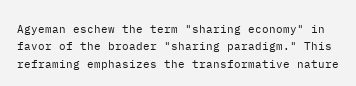Agyeman eschew the term "sharing economy" in favor of the broader "sharing paradigm." This reframing emphasizes the transformative nature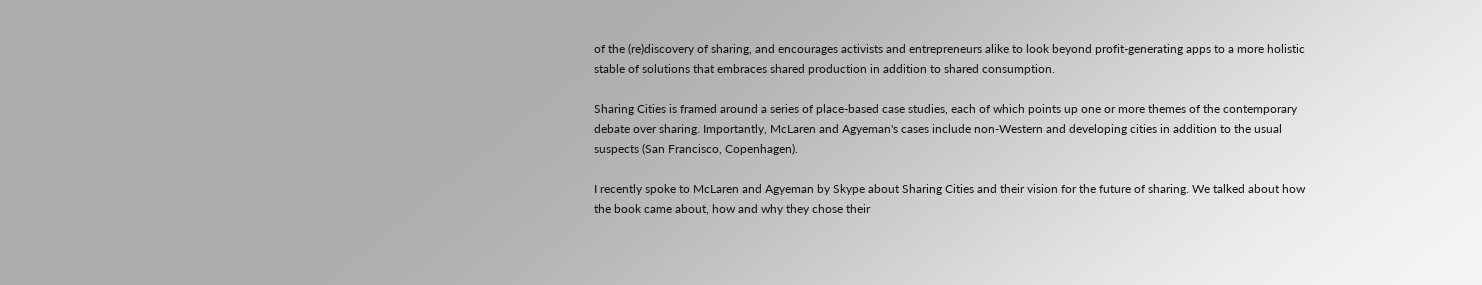of the (re)discovery of sharing, and encourages activists and entrepreneurs alike to look beyond profit-generating apps to a more holistic stable of solutions that embraces shared production in addition to shared consumption.

Sharing Cities is framed around a series of place-based case studies, each of which points up one or more themes of the contemporary debate over sharing. Importantly, McLaren and Agyeman's cases include non-Western and developing cities in addition to the usual suspects (San Francisco, Copenhagen).

I recently spoke to McLaren and Agyeman by Skype about Sharing Cities and their vision for the future of sharing. We talked about how the book came about, how and why they chose their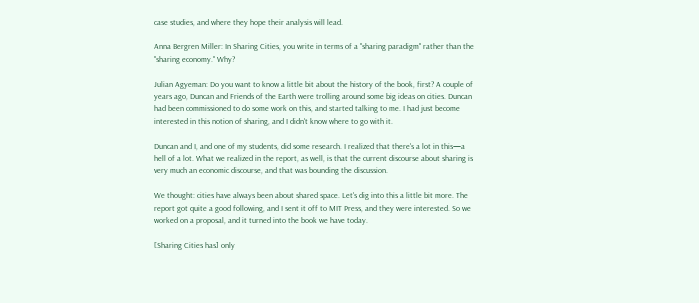case studies, and where they hope their analysis will lead.

Anna Bergren Miller: In Sharing Cities, you write in terms of a "sharing paradigm" rather than the "sharing economy." Why?

Julian Agyeman: Do you want to know a little bit about the history of the book, first? A couple of years ago, Duncan and Friends of the Earth were trolling around some big ideas on cities. Duncan had been commissioned to do some work on this, and started talking to me. I had just become interested in this notion of sharing, and I didn't know where to go with it.

Duncan and I, and one of my students, did some research. I realized that there's a lot in this—a hell of a lot. What we realized in the report, as well, is that the current discourse about sharing is very much an economic discourse, and that was bounding the discussion.

We thought: cities have always been about shared space. Let's dig into this a little bit more. The report got quite a good following, and I sent it off to MIT Press, and they were interested. So we worked on a proposal, and it turned into the book we have today.

[Sharing Cities has] only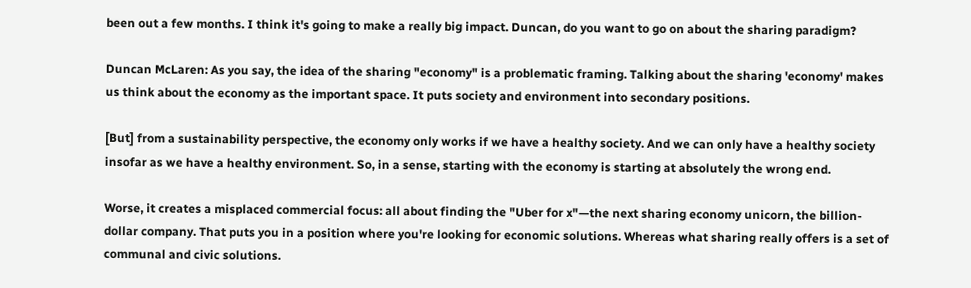been out a few months. I think it's going to make a really big impact. Duncan, do you want to go on about the sharing paradigm?

Duncan McLaren: As you say, the idea of the sharing "economy" is a problematic framing. Talking about the sharing 'economy' makes us think about the economy as the important space. It puts society and environment into secondary positions.

[But] from a sustainability perspective, the economy only works if we have a healthy society. And we can only have a healthy society insofar as we have a healthy environment. So, in a sense, starting with the economy is starting at absolutely the wrong end.

Worse, it creates a misplaced commercial focus: all about finding the "Uber for x"—the next sharing economy unicorn, the billion-dollar company. That puts you in a position where you're looking for economic solutions. Whereas what sharing really offers is a set of communal and civic solutions.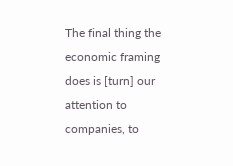The final thing the economic framing does is [turn] our attention to companies, to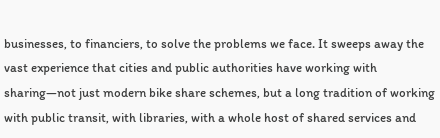businesses, to financiers, to solve the problems we face. It sweeps away the vast experience that cities and public authorities have working with sharing—not just modern bike share schemes, but a long tradition of working with public transit, with libraries, with a whole host of shared services and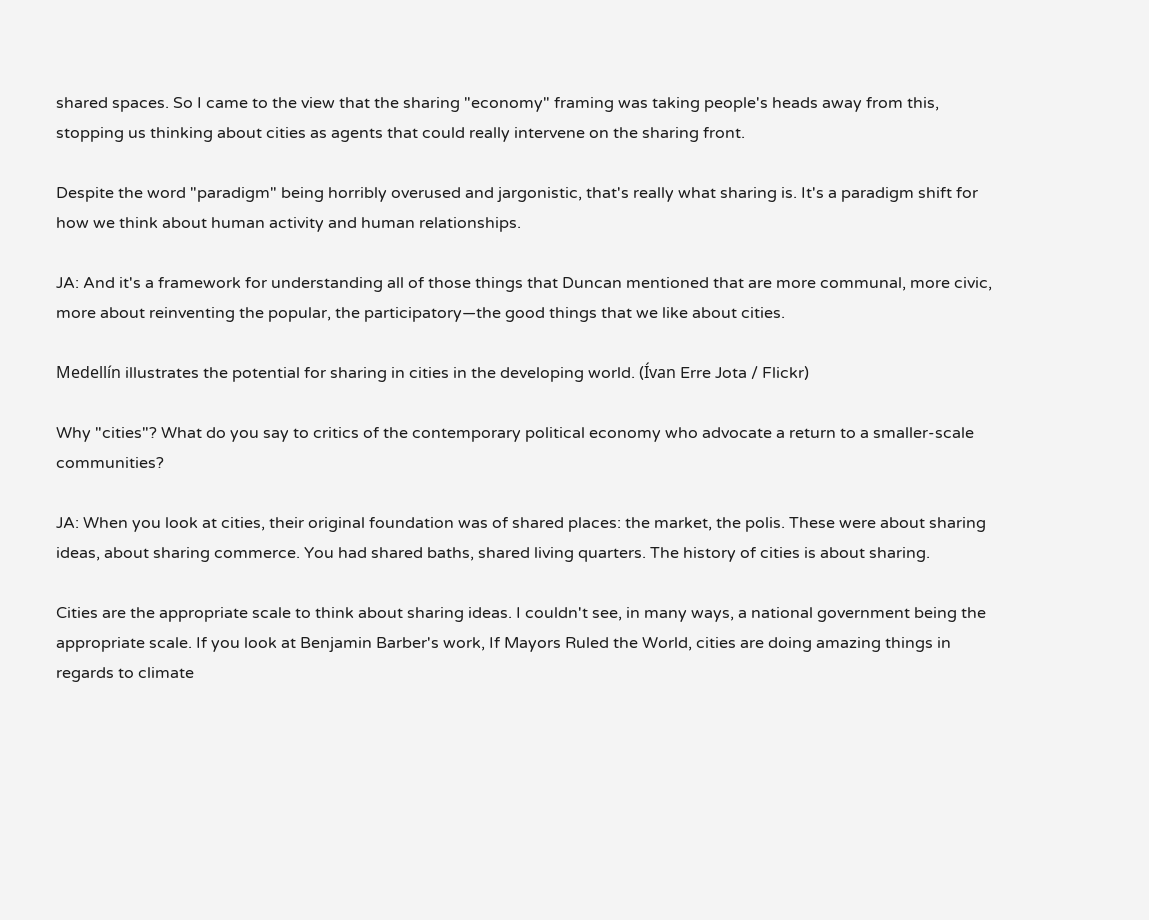shared spaces. So I came to the view that the sharing "economy" framing was taking people's heads away from this, stopping us thinking about cities as agents that could really intervene on the sharing front.

Despite the word "paradigm" being horribly overused and jargonistic, that's really what sharing is. It's a paradigm shift for how we think about human activity and human relationships.

JA: And it's a framework for understanding all of those things that Duncan mentioned that are more communal, more civic, more about reinventing the popular, the participatory—the good things that we like about cities.

Medellín illustrates the potential for sharing in cities in the developing world. (Ívan Erre Jota / Flickr)

Why "cities"? What do you say to critics of the contemporary political economy who advocate a return to a smaller-scale communities?

JA: When you look at cities, their original foundation was of shared places: the market, the polis. These were about sharing ideas, about sharing commerce. You had shared baths, shared living quarters. The history of cities is about sharing.

Cities are the appropriate scale to think about sharing ideas. I couldn't see, in many ways, a national government being the appropriate scale. If you look at Benjamin Barber's work, If Mayors Ruled the World, cities are doing amazing things in regards to climate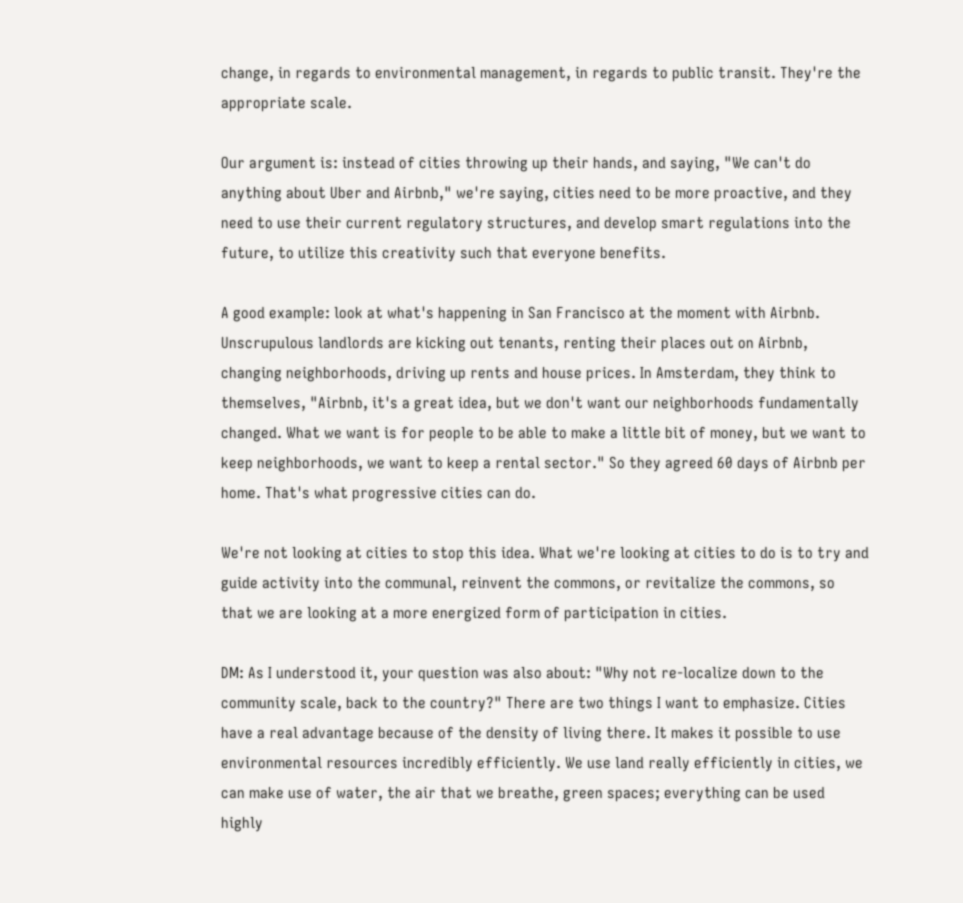change, in regards to environmental management, in regards to public transit. They're the appropriate scale.

Our argument is: instead of cities throwing up their hands, and saying, "We can't do anything about Uber and Airbnb," we're saying, cities need to be more proactive, and they need to use their current regulatory structures, and develop smart regulations into the future, to utilize this creativity such that everyone benefits.

A good example: look at what's happening in San Francisco at the moment with Airbnb. Unscrupulous landlords are kicking out tenants, renting their places out on Airbnb, changing neighborhoods, driving up rents and house prices. In Amsterdam, they think to themselves, "Airbnb, it's a great idea, but we don't want our neighborhoods fundamentally changed. What we want is for people to be able to make a little bit of money, but we want to keep neighborhoods, we want to keep a rental sector." So they agreed 60 days of Airbnb per home. That's what progressive cities can do.

We're not looking at cities to stop this idea. What we're looking at cities to do is to try and guide activity into the communal, reinvent the commons, or revitalize the commons, so that we are looking at a more energized form of participation in cities.

DM: As I understood it, your question was also about: "Why not re-localize down to the community scale, back to the country?" There are two things I want to emphasize. Cities have a real advantage because of the density of living there. It makes it possible to use environmental resources incredibly efficiently. We use land really efficiently in cities, we can make use of water, the air that we breathe, green spaces; everything can be used highly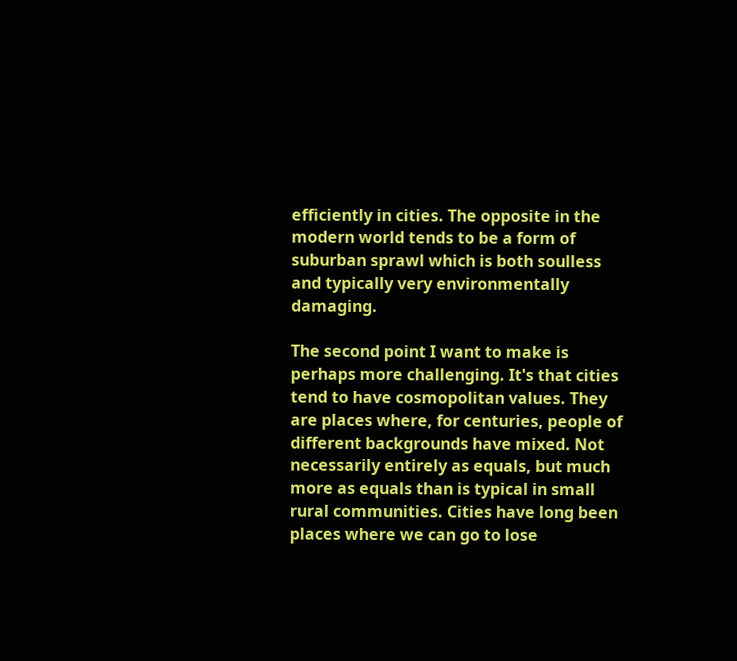efficiently in cities. The opposite in the modern world tends to be a form of suburban sprawl which is both soulless and typically very environmentally damaging.

The second point I want to make is perhaps more challenging. It's that cities tend to have cosmopolitan values. They are places where, for centuries, people of different backgrounds have mixed. Not necessarily entirely as equals, but much more as equals than is typical in small rural communities. Cities have long been places where we can go to lose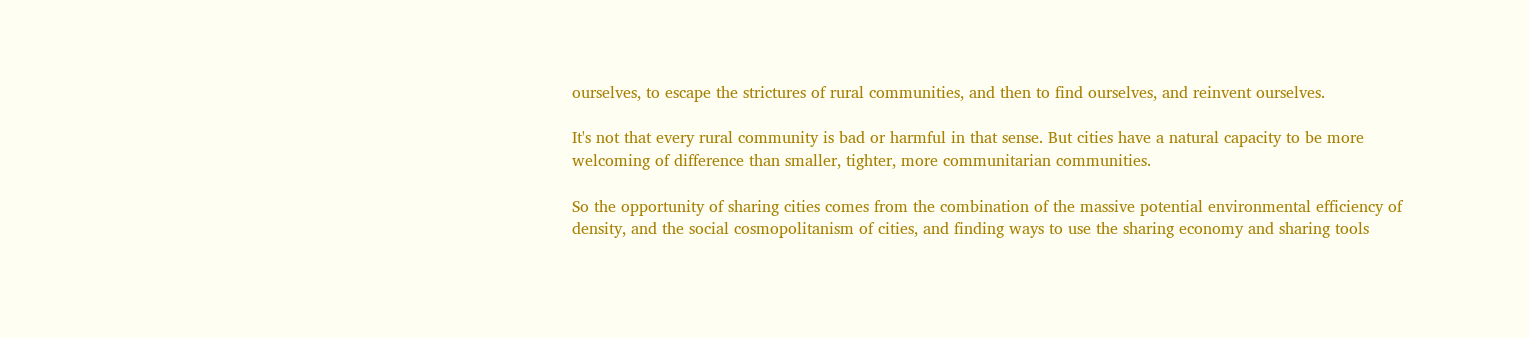ourselves, to escape the strictures of rural communities, and then to find ourselves, and reinvent ourselves.

It's not that every rural community is bad or harmful in that sense. But cities have a natural capacity to be more welcoming of difference than smaller, tighter, more communitarian communities.

So the opportunity of sharing cities comes from the combination of the massive potential environmental efficiency of density, and the social cosmopolitanism of cities, and finding ways to use the sharing economy and sharing tools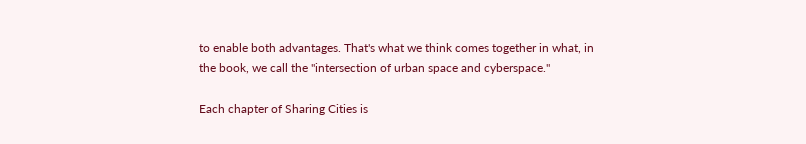to enable both advantages. That's what we think comes together in what, in the book, we call the "intersection of urban space and cyberspace."

Each chapter of Sharing Cities is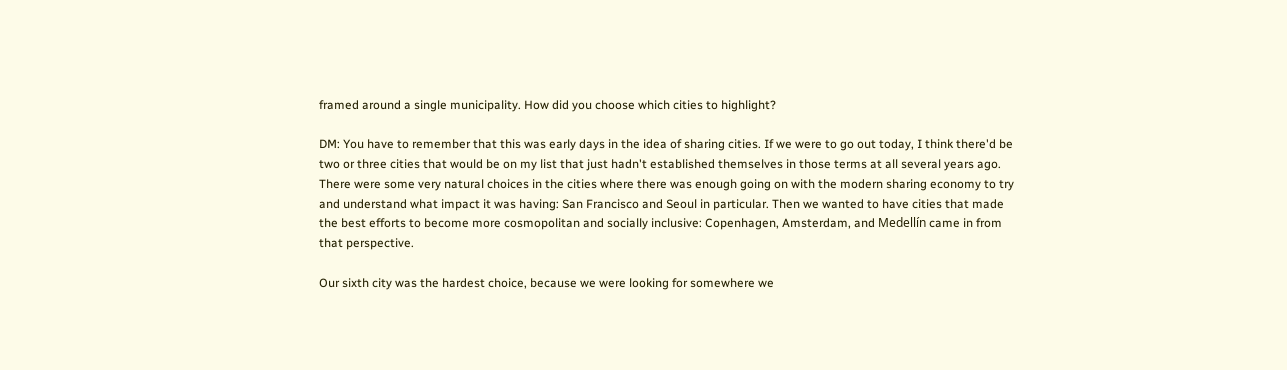framed around a single municipality. How did you choose which cities to highlight?

DM: You have to remember that this was early days in the idea of sharing cities. If we were to go out today, I think there'd be two or three cities that would be on my list that just hadn't established themselves in those terms at all several years ago. There were some very natural choices in the cities where there was enough going on with the modern sharing economy to try and understand what impact it was having: San Francisco and Seoul in particular. Then we wanted to have cities that made the best efforts to become more cosmopolitan and socially inclusive: Copenhagen, Amsterdam, and Medellín came in from that perspective.

Our sixth city was the hardest choice, because we were looking for somewhere we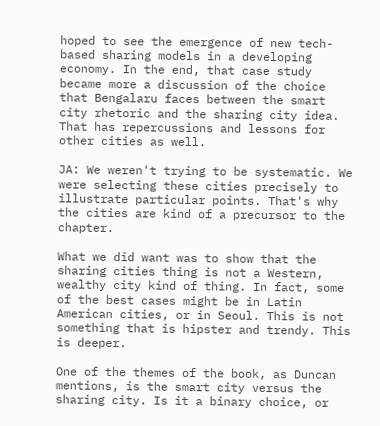hoped to see the emergence of new tech-based sharing models in a developing economy. In the end, that case study became more a discussion of the choice that Bengalaru faces between the smart city rhetoric and the sharing city idea. That has repercussions and lessons for other cities as well.

JA: We weren't trying to be systematic. We were selecting these cities precisely to illustrate particular points. That's why the cities are kind of a precursor to the chapter.

What we did want was to show that the sharing cities thing is not a Western, wealthy city kind of thing. In fact, some of the best cases might be in Latin American cities, or in Seoul. This is not something that is hipster and trendy. This is deeper.

One of the themes of the book, as Duncan mentions, is the smart city versus the sharing city. Is it a binary choice, or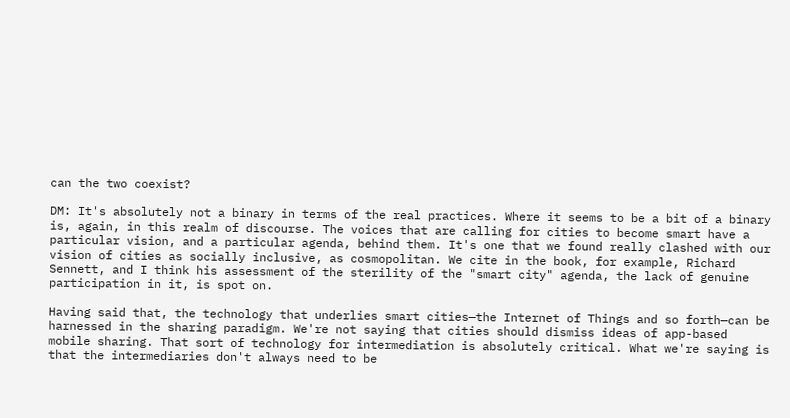can the two coexist?

DM: It's absolutely not a binary in terms of the real practices. Where it seems to be a bit of a binary is, again, in this realm of discourse. The voices that are calling for cities to become smart have a particular vision, and a particular agenda, behind them. It's one that we found really clashed with our vision of cities as socially inclusive, as cosmopolitan. We cite in the book, for example, Richard Sennett, and I think his assessment of the sterility of the "smart city" agenda, the lack of genuine participation in it, is spot on.

Having said that, the technology that underlies smart cities—the Internet of Things and so forth—can be harnessed in the sharing paradigm. We're not saying that cities should dismiss ideas of app-based mobile sharing. That sort of technology for intermediation is absolutely critical. What we're saying is that the intermediaries don't always need to be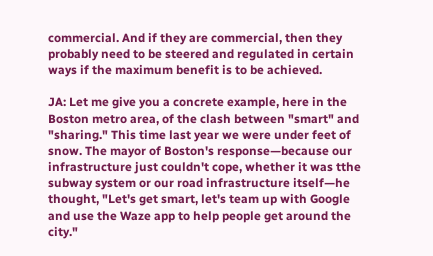commercial. And if they are commercial, then they probably need to be steered and regulated in certain ways if the maximum benefit is to be achieved.

JA: Let me give you a concrete example, here in the Boston metro area, of the clash between "smart" and "sharing." This time last year we were under feet of snow. The mayor of Boston's response—because our infrastructure just couldn't cope, whether it was tthe subway system or our road infrastructure itself—he thought, "Let's get smart, let's team up with Google and use the Waze app to help people get around the city."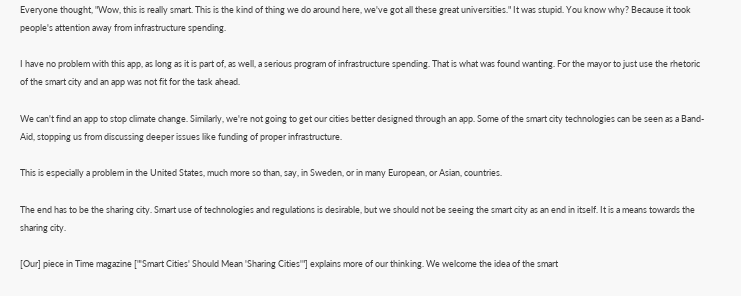Everyone thought, "Wow, this is really smart. This is the kind of thing we do around here, we've got all these great universities." It was stupid. You know why? Because it took people's attention away from infrastructure spending.

I have no problem with this app, as long as it is part of, as well, a serious program of infrastructure spending. That is what was found wanting. For the mayor to just use the rhetoric of the smart city and an app was not fit for the task ahead.

We can't find an app to stop climate change. Similarly, we're not going to get our cities better designed through an app. Some of the smart city technologies can be seen as a Band-Aid, stopping us from discussing deeper issues like funding of proper infrastructure.

This is especially a problem in the United States, much more so than, say, in Sweden, or in many European, or Asian, countries.

The end has to be the sharing city. Smart use of technologies and regulations is desirable, but we should not be seeing the smart city as an end in itself. It is a means towards the sharing city.

[Our] piece in Time magazine ["'Smart Cities' Should Mean 'Sharing Cities'"] explains more of our thinking. We welcome the idea of the smart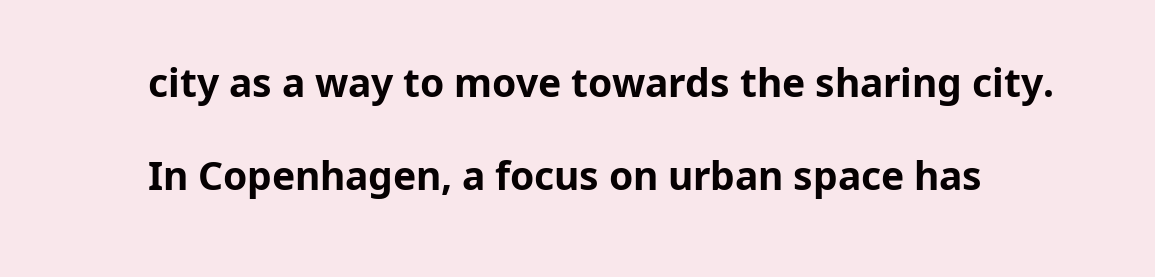city as a way to move towards the sharing city.

In Copenhagen, a focus on urban space has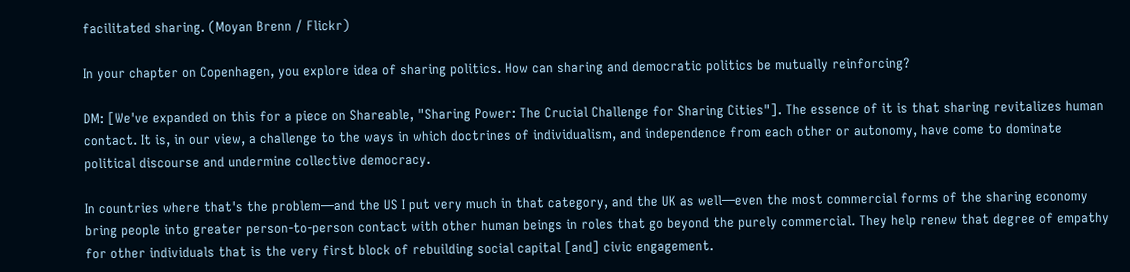facilitated sharing. (Moyan Brenn / Flickr)

In your chapter on Copenhagen, you explore idea of sharing politics. How can sharing and democratic politics be mutually reinforcing?

DM: [We've expanded on this for a piece on Shareable, "Sharing Power: The Crucial Challenge for Sharing Cities"]. The essence of it is that sharing revitalizes human contact. It is, in our view, a challenge to the ways in which doctrines of individualism, and independence from each other or autonomy, have come to dominate political discourse and undermine collective democracy.

In countries where that's the problem—and the US I put very much in that category, and the UK as well—even the most commercial forms of the sharing economy bring people into greater person-to-person contact with other human beings in roles that go beyond the purely commercial. They help renew that degree of empathy for other individuals that is the very first block of rebuilding social capital [and] civic engagement.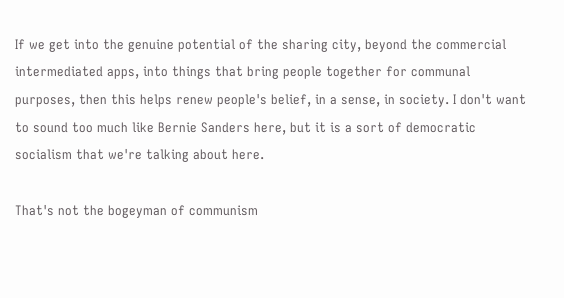If we get into the genuine potential of the sharing city, beyond the commercial intermediated apps, into things that bring people together for communal purposes, then this helps renew people's belief, in a sense, in society. I don't want to sound too much like Bernie Sanders here, but it is a sort of democratic socialism that we're talking about here.

That's not the bogeyman of communism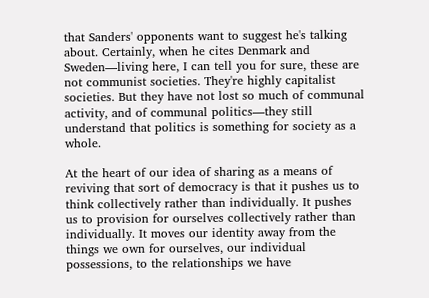that Sanders' opponents want to suggest he's talking about. Certainly, when he cites Denmark and Sweden—living here, I can tell you for sure, these are not communist societies. They're highly capitalist societies. But they have not lost so much of communal activity, and of communal politics—they still understand that politics is something for society as a whole.

At the heart of our idea of sharing as a means of reviving that sort of democracy is that it pushes us to think collectively rather than individually. It pushes us to provision for ourselves collectively rather than individually. It moves our identity away from the things we own for ourselves, our individual possessions, to the relationships we have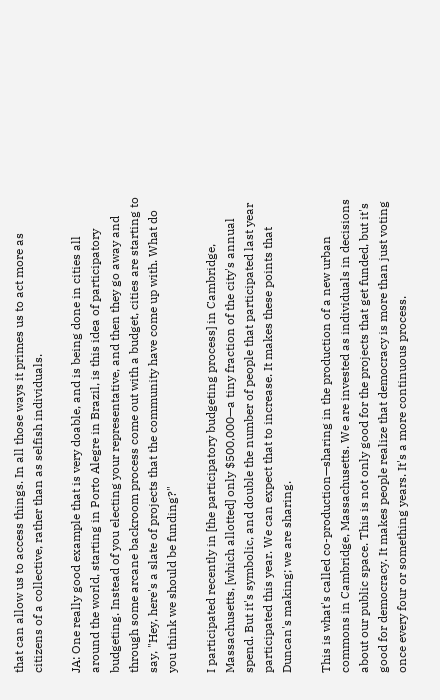that can allow us to access things. In all those ways it primes us to act more as citizens of a collective, rather than as selfish individuals.

JA: One really good example that is very doable, and is being done in cities all around the world, starting in Porto Alegre in Brazil, is this idea of participatory budgeting. Instead of you electing your representative, and then they go away and through some arcane backroom process come out with a budget, cities are starting to say, "Hey, here's a slate of projects that the community have come up with. What do you think we should be funding?"

I participated recently in [the participatory budgeting process] in Cambridge, Massachusetts, [which allotted] only $500,000—a tiny fraction of the city's annual spend. But it's symbolic, and double the number of people that participated last year participated this year. We can expect that to increase. It makes these points that Duncan's making; we are sharing.

This is what's called co-production—sharing in the production of a new urban commons in Cambridge, Massachusetts. We are invested as individuals in decisions about our public space. This is not only good for the projects that get funded, but it's good for democracy. It makes people realize that democracy is more than just voting once every four or something years. It's a more continuous process.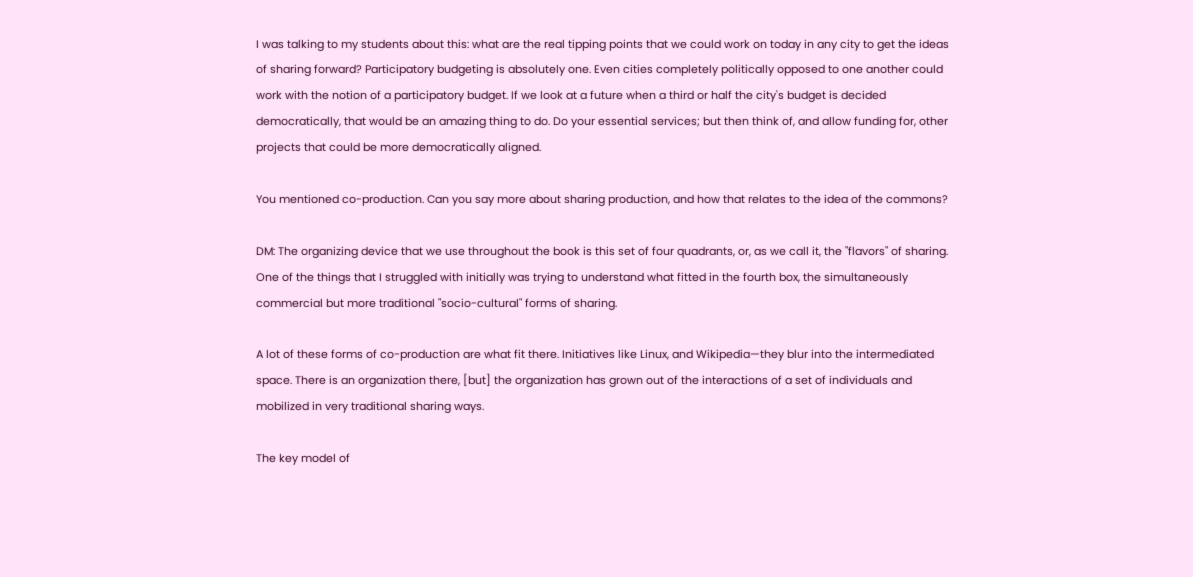I was talking to my students about this: what are the real tipping points that we could work on today in any city to get the ideas of sharing forward? Participatory budgeting is absolutely one. Even cities completely politically opposed to one another could work with the notion of a participatory budget. If we look at a future when a third or half the city's budget is decided democratically, that would be an amazing thing to do. Do your essential services; but then think of, and allow funding for, other projects that could be more democratically aligned.

You mentioned co-production. Can you say more about sharing production, and how that relates to the idea of the commons?

DM: The organizing device that we use throughout the book is this set of four quadrants, or, as we call it, the "flavors" of sharing. One of the things that I struggled with initially was trying to understand what fitted in the fourth box, the simultaneously commercial but more traditional "socio-cultural" forms of sharing.

A lot of these forms of co-production are what fit there. Initiatives like Linux, and Wikipedia—they blur into the intermediated space. There is an organization there, [but] the organization has grown out of the interactions of a set of individuals and mobilized in very traditional sharing ways.

The key model of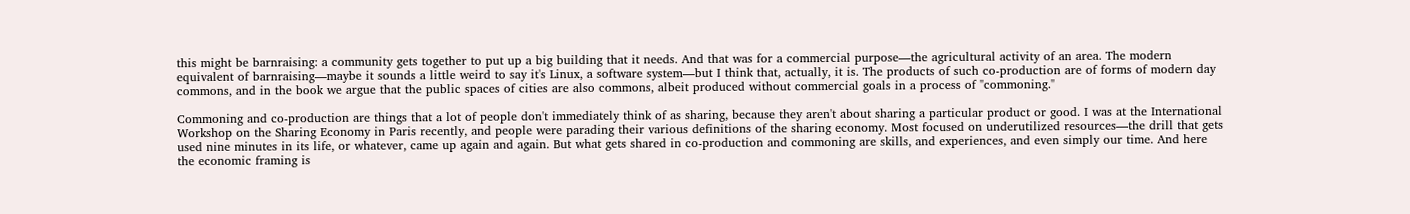this might be barnraising: a community gets together to put up a big building that it needs. And that was for a commercial purpose—the agricultural activity of an area. The modern equivalent of barnraising—maybe it sounds a little weird to say it's Linux, a software system—but I think that, actually, it is. The products of such co-production are of forms of modern day commons, and in the book we argue that the public spaces of cities are also commons, albeit produced without commercial goals in a process of "commoning."

Commoning and co-production are things that a lot of people don't immediately think of as sharing, because they aren't about sharing a particular product or good. I was at the International Workshop on the Sharing Economy in Paris recently, and people were parading their various definitions of the sharing economy. Most focused on underutilized resources—the drill that gets used nine minutes in its life, or whatever, came up again and again. But what gets shared in co-production and commoning are skills, and experiences, and even simply our time. And here the economic framing is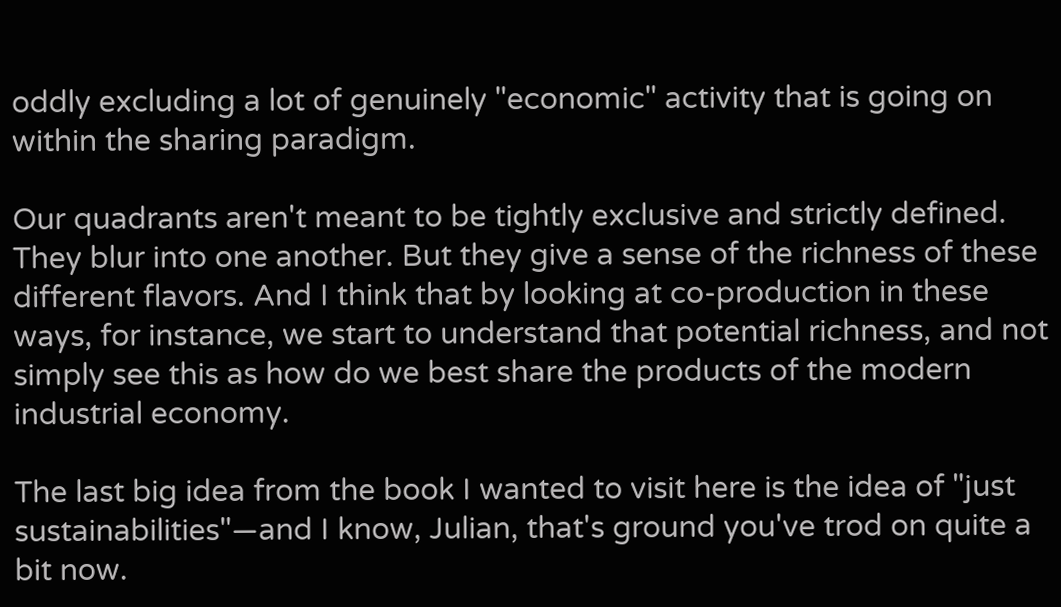oddly excluding a lot of genuinely "economic" activity that is going on within the sharing paradigm.

Our quadrants aren't meant to be tightly exclusive and strictly defined. They blur into one another. But they give a sense of the richness of these different flavors. And I think that by looking at co-production in these ways, for instance, we start to understand that potential richness, and not simply see this as how do we best share the products of the modern industrial economy.

The last big idea from the book I wanted to visit here is the idea of "just sustainabilities"—and I know, Julian, that's ground you've trod on quite a bit now.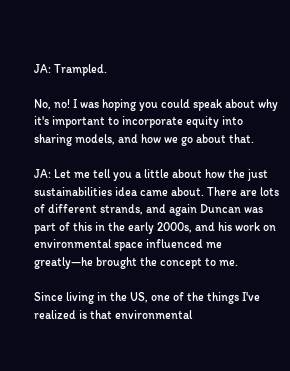JA: Trampled.

No, no! I was hoping you could speak about why it's important to incorporate equity into sharing models, and how we go about that.

JA: Let me tell you a little about how the just sustainabilities idea came about. There are lots of different strands, and again Duncan was part of this in the early 2000s, and his work on environmental space influenced me greatly—he brought the concept to me.

Since living in the US, one of the things I've realized is that environmental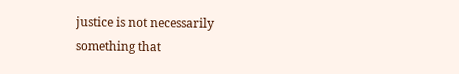justice is not necessarily something that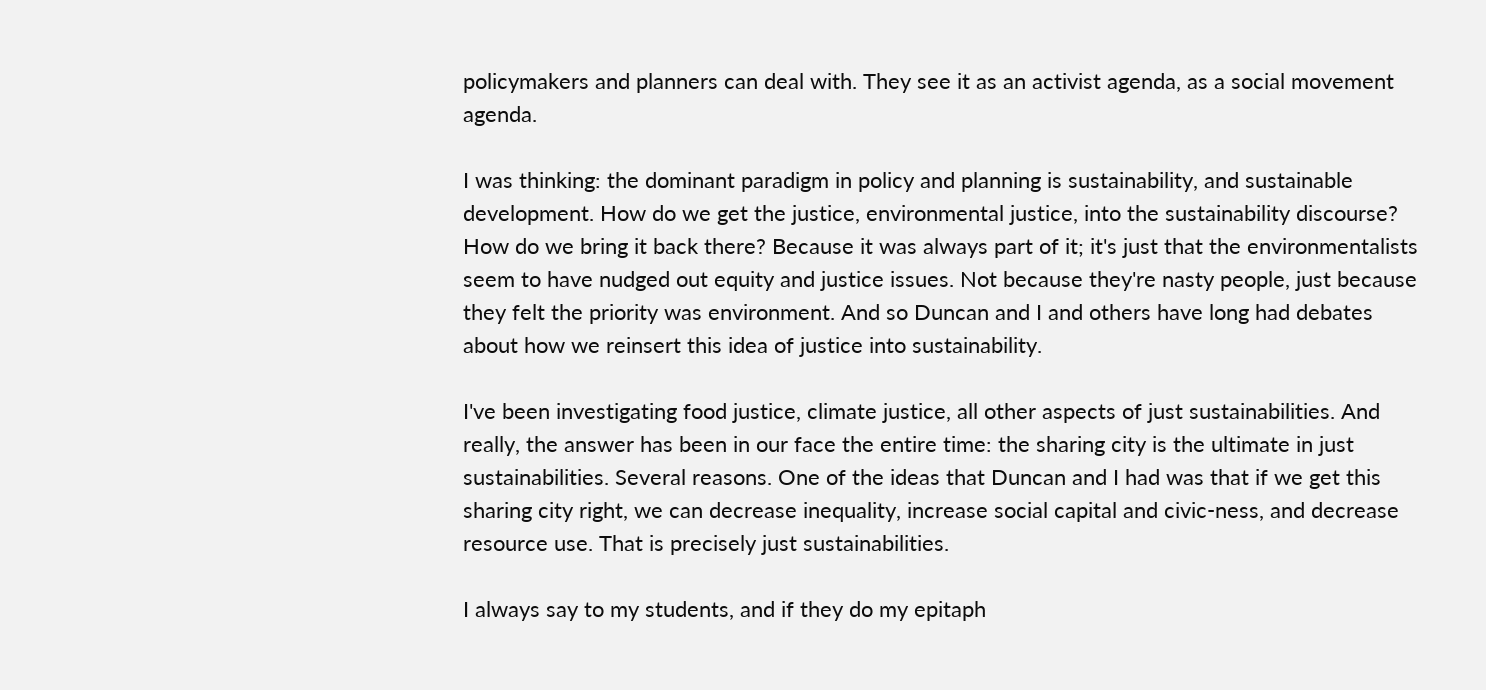policymakers and planners can deal with. They see it as an activist agenda, as a social movement agenda.

I was thinking: the dominant paradigm in policy and planning is sustainability, and sustainable development. How do we get the justice, environmental justice, into the sustainability discourse? How do we bring it back there? Because it was always part of it; it's just that the environmentalists seem to have nudged out equity and justice issues. Not because they're nasty people, just because they felt the priority was environment. And so Duncan and I and others have long had debates about how we reinsert this idea of justice into sustainability.

I've been investigating food justice, climate justice, all other aspects of just sustainabilities. And really, the answer has been in our face the entire time: the sharing city is the ultimate in just sustainabilities. Several reasons. One of the ideas that Duncan and I had was that if we get this sharing city right, we can decrease inequality, increase social capital and civic-ness, and decrease resource use. That is precisely just sustainabilities.

I always say to my students, and if they do my epitaph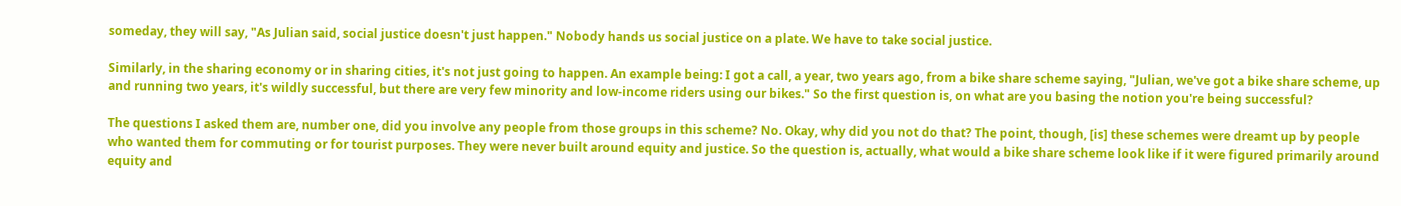someday, they will say, "As Julian said, social justice doesn't just happen." Nobody hands us social justice on a plate. We have to take social justice.

Similarly, in the sharing economy or in sharing cities, it's not just going to happen. An example being: I got a call, a year, two years ago, from a bike share scheme saying, "Julian, we've got a bike share scheme, up and running two years, it's wildly successful, but there are very few minority and low-income riders using our bikes." So the first question is, on what are you basing the notion you're being successful?

The questions I asked them are, number one, did you involve any people from those groups in this scheme? No. Okay, why did you not do that? The point, though, [is] these schemes were dreamt up by people who wanted them for commuting or for tourist purposes. They were never built around equity and justice. So the question is, actually, what would a bike share scheme look like if it were figured primarily around equity and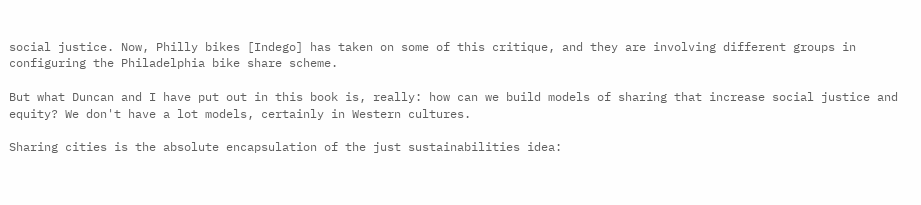social justice. Now, Philly bikes [Indego] has taken on some of this critique, and they are involving different groups in configuring the Philadelphia bike share scheme.

But what Duncan and I have put out in this book is, really: how can we build models of sharing that increase social justice and equity? We don't have a lot models, certainly in Western cultures.

Sharing cities is the absolute encapsulation of the just sustainabilities idea: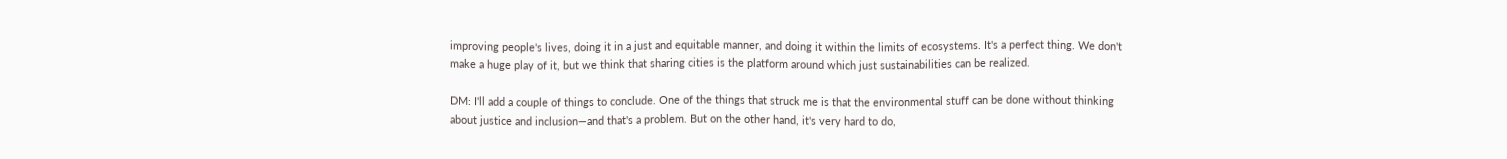improving people's lives, doing it in a just and equitable manner, and doing it within the limits of ecosystems. It's a perfect thing. We don't make a huge play of it, but we think that sharing cities is the platform around which just sustainabilities can be realized.

DM: I'll add a couple of things to conclude. One of the things that struck me is that the environmental stuff can be done without thinking about justice and inclusion—and that's a problem. But on the other hand, it's very hard to do,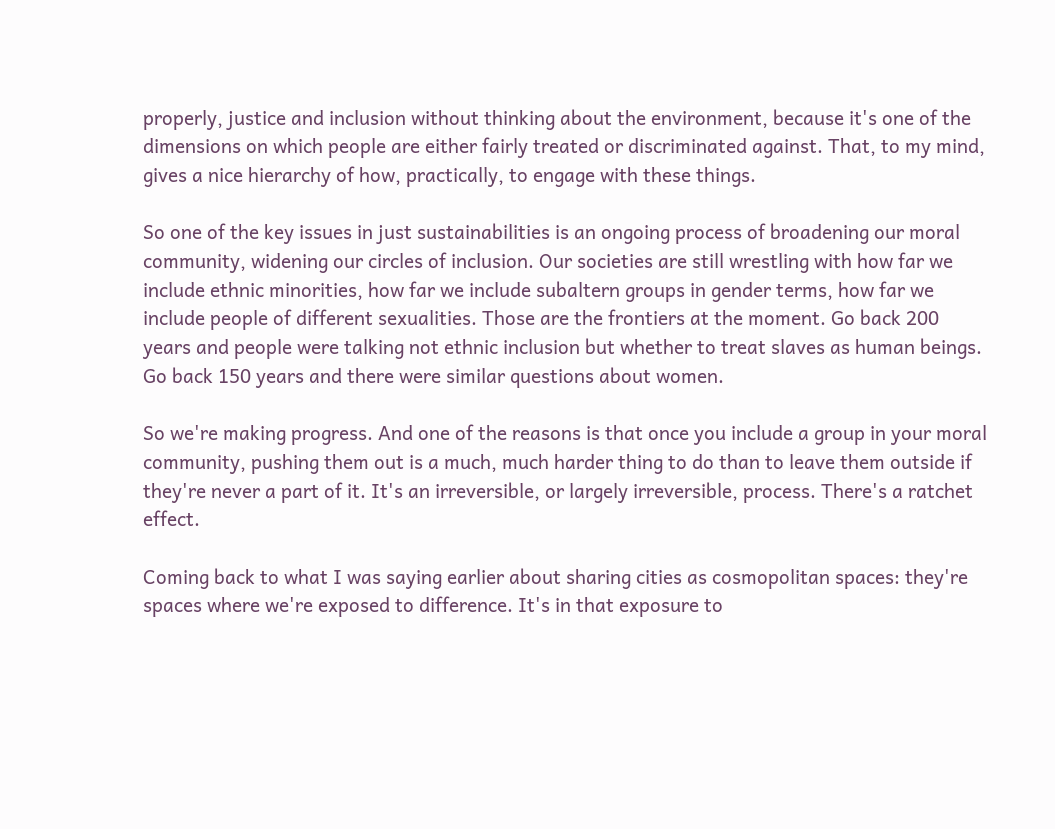properly, justice and inclusion without thinking about the environment, because it's one of the dimensions on which people are either fairly treated or discriminated against. That, to my mind, gives a nice hierarchy of how, practically, to engage with these things.

So one of the key issues in just sustainabilities is an ongoing process of broadening our moral community, widening our circles of inclusion. Our societies are still wrestling with how far we include ethnic minorities, how far we include subaltern groups in gender terms, how far we include people of different sexualities. Those are the frontiers at the moment. Go back 200 years and people were talking not ethnic inclusion but whether to treat slaves as human beings. Go back 150 years and there were similar questions about women.

So we're making progress. And one of the reasons is that once you include a group in your moral community, pushing them out is a much, much harder thing to do than to leave them outside if they're never a part of it. It's an irreversible, or largely irreversible, process. There's a ratchet effect.

Coming back to what I was saying earlier about sharing cities as cosmopolitan spaces: they're spaces where we're exposed to difference. It's in that exposure to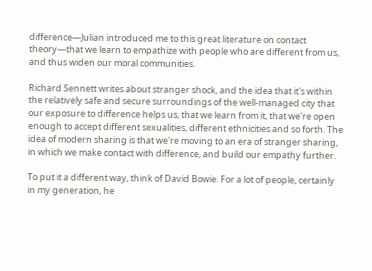difference—Julian introduced me to this great literature on contact theory—that we learn to empathize with people who are different from us, and thus widen our moral communities.

Richard Sennett writes about stranger shock, and the idea that it's within the relatively safe and secure surroundings of the well-managed city that our exposure to difference helps us, that we learn from it, that we're open enough to accept different sexualities, different ethnicities and so forth. The idea of modern sharing is that we're moving to an era of stranger sharing, in which we make contact with difference, and build our empathy further.

To put it a different way, think of David Bowie. For a lot of people, certainly in my generation, he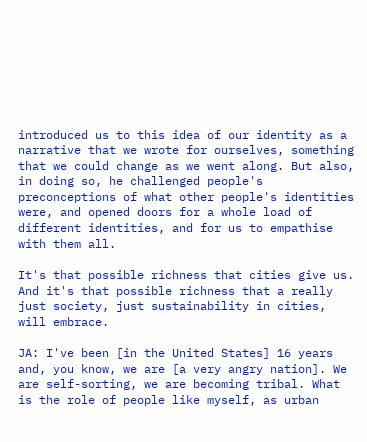introduced us to this idea of our identity as a narrative that we wrote for ourselves, something that we could change as we went along. But also, in doing so, he challenged people's preconceptions of what other people's identities were, and opened doors for a whole load of different identities, and for us to empathise with them all.

It's that possible richness that cities give us. And it's that possible richness that a really just society, just sustainability in cities, will embrace.

JA: I've been [in the United States] 16 years and, you know, we are [a very angry nation]. We are self-sorting, we are becoming tribal. What is the role of people like myself, as urban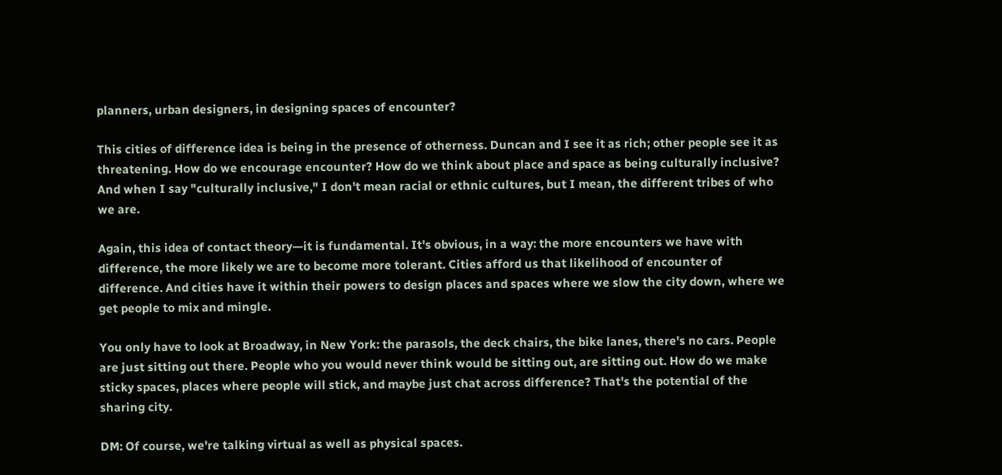planners, urban designers, in designing spaces of encounter?

This cities of difference idea is being in the presence of otherness. Duncan and I see it as rich; other people see it as threatening. How do we encourage encounter? How do we think about place and space as being culturally inclusive? And when I say "culturally inclusive," I don't mean racial or ethnic cultures, but I mean, the different tribes of who we are.

Again, this idea of contact theory—it is fundamental. It's obvious, in a way: the more encounters we have with difference, the more likely we are to become more tolerant. Cities afford us that likelihood of encounter of difference. And cities have it within their powers to design places and spaces where we slow the city down, where we get people to mix and mingle.

You only have to look at Broadway, in New York: the parasols, the deck chairs, the bike lanes, there's no cars. People are just sitting out there. People who you would never think would be sitting out, are sitting out. How do we make sticky spaces, places where people will stick, and maybe just chat across difference? That's the potential of the sharing city.

DM: Of course, we're talking virtual as well as physical spaces.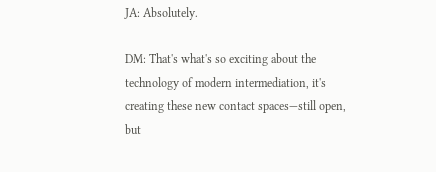JA: Absolutely.

DM: That's what's so exciting about the technology of modern intermediation, it's creating these new contact spaces—still open, but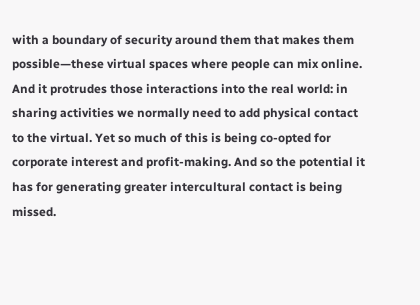with a boundary of security around them that makes them possible—these virtual spaces where people can mix online. And it protrudes those interactions into the real world: in sharing activities we normally need to add physical contact to the virtual. Yet so much of this is being co-opted for corporate interest and profit-making. And so the potential it has for generating greater intercultural contact is being missed.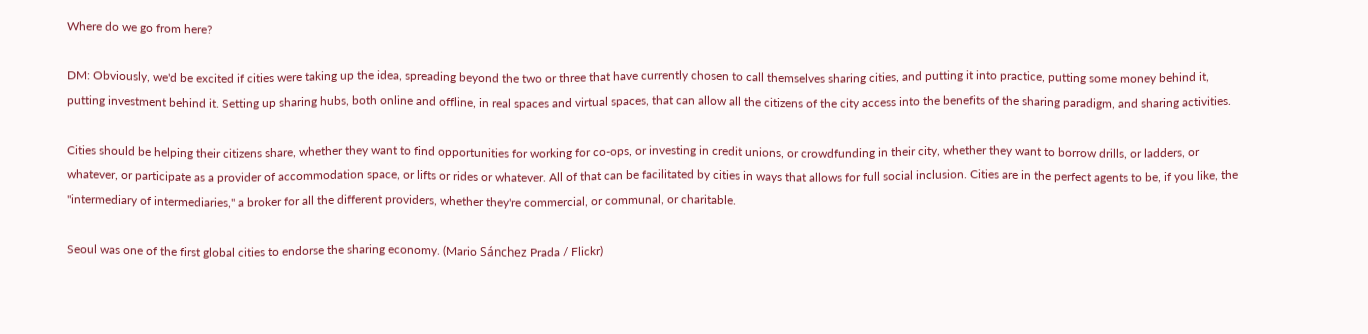Where do we go from here?

DM: Obviously, we'd be excited if cities were taking up the idea, spreading beyond the two or three that have currently chosen to call themselves sharing cities, and putting it into practice, putting some money behind it, putting investment behind it. Setting up sharing hubs, both online and offline, in real spaces and virtual spaces, that can allow all the citizens of the city access into the benefits of the sharing paradigm, and sharing activities.

Cities should be helping their citizens share, whether they want to find opportunities for working for co-ops, or investing in credit unions, or crowdfunding in their city, whether they want to borrow drills, or ladders, or whatever, or participate as a provider of accommodation space, or lifts or rides or whatever. All of that can be facilitated by cities in ways that allows for full social inclusion. Cities are in the perfect agents to be, if you like, the "intermediary of intermediaries," a broker for all the different providers, whether they're commercial, or communal, or charitable.

Seoul was one of the first global cities to endorse the sharing economy. (Mario Sánchez Prada / Flickr)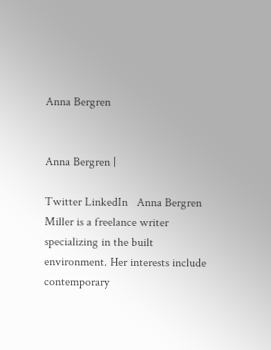Anna Bergren


Anna Bergren |

Twitter LinkedIn   Anna Bergren Miller is a freelance writer specializing in the built environment. Her interests include contemporary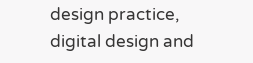design practice, digital design and